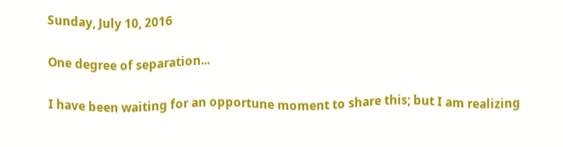Sunday, July 10, 2016

One degree of separation...

I have been waiting for an opportune moment to share this; but I am realizing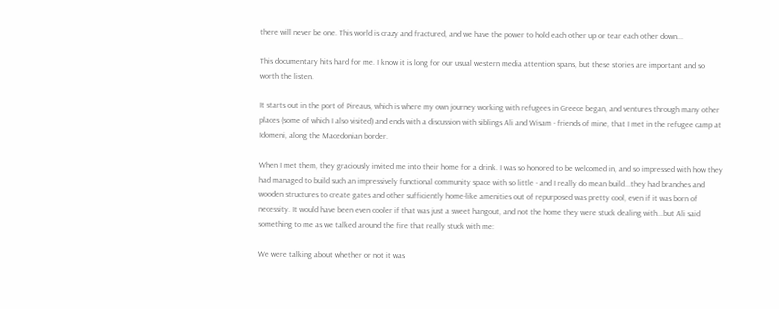there will never be one. This world is crazy and fractured, and we have the power to hold each other up or tear each other down...

This documentary hits hard for me. I know it is long for our usual western media attention spans, but these stories are important and so worth the listen.

It starts out in the port of Pireaus, which is where my own journey working with refugees in Greece began, and ventures through many other places (some of which I also visited) and ends with a discussion with siblings Ali and Wisam - friends of mine, that I met in the refugee camp at Idomeni, along the Macedonian border.

When I met them, they graciously invited me into their home for a drink. I was so honored to be welcomed in, and so impressed with how they had managed to build such an impressively functional community space with so little - and I really do mean build...they had branches and wooden structures to create gates and other sufficiently home-like amenities out of repurposed was pretty cool, even if it was born of necessity. It would have been even cooler if that was just a sweet hangout, and not the home they were stuck dealing with...but Ali said something to me as we talked around the fire that really stuck with me:

We were talking about whether or not it was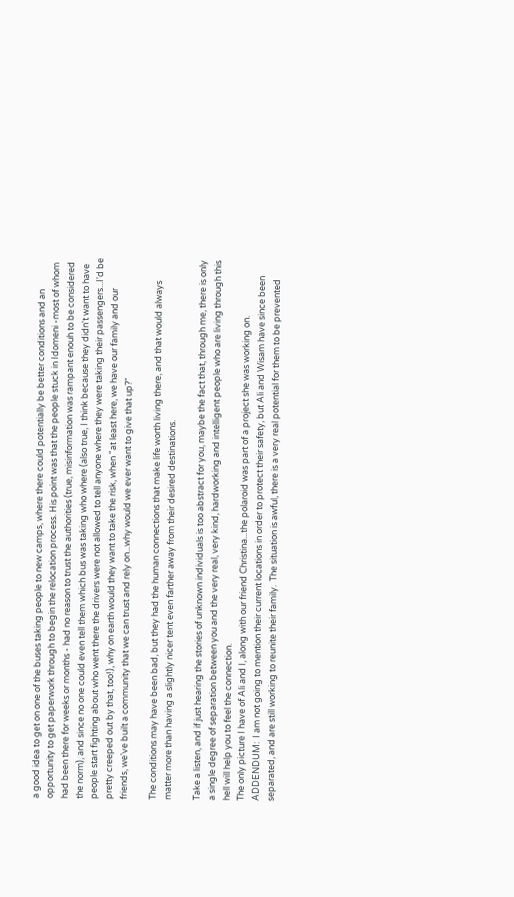a good idea to get on one of the buses taking people to new camps, where there could potentially be better conditions and an opportunity to get paperwork through to begin the relocation process. His point was that the people stuck in Idomeni -most of whom had been there for weeks or months - had no reason to trust the authorities (true, misinformation was rampant enouh to be considered the norm), and since no one could even tell them which bus was taking who where (also true, I think because they didn't want to have people start fighting about who went there the drivers were not allowed to tell anyone where they were taking their passengers...I'd be pretty creeped out by that, too!), why on earth would they want to take the risk, when "at least here, we have our family and our friends, we've built a community that we can trust and rely on...why would we ever want to give that up?"

The conditions may have been bad, but they had the human connections that make life worth living there, and that would always matter more than having a slightly nicer tent even farther away from their desired destinations.

Take a listen, and if just hearing the stories of unknown individuals is too abstract for you, maybe the fact that, through me, there is only a single degree of separation between you and the very real, very kind, hardworking and intelligent people who are living through this hell will help you to feel the connection.
The only picture I have of Ali and I, along with our friend Christina...the polaroid was part of a project she was working on.
ADDENDUM:  I am not going to mention their current locations in order to protect their safety, but Ali and Wisam have since been separated, and are still working to reunite their family.  The situation is awful, there is a very real potential for them to be prevented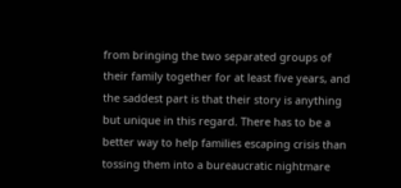from bringing the two separated groups of their family together for at least five years, and the saddest part is that their story is anything but unique in this regard. There has to be a better way to help families escaping crisis than tossing them into a bureaucratic nightmare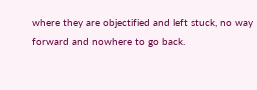where they are objectified and left stuck, no way forward and nowhere to go back.